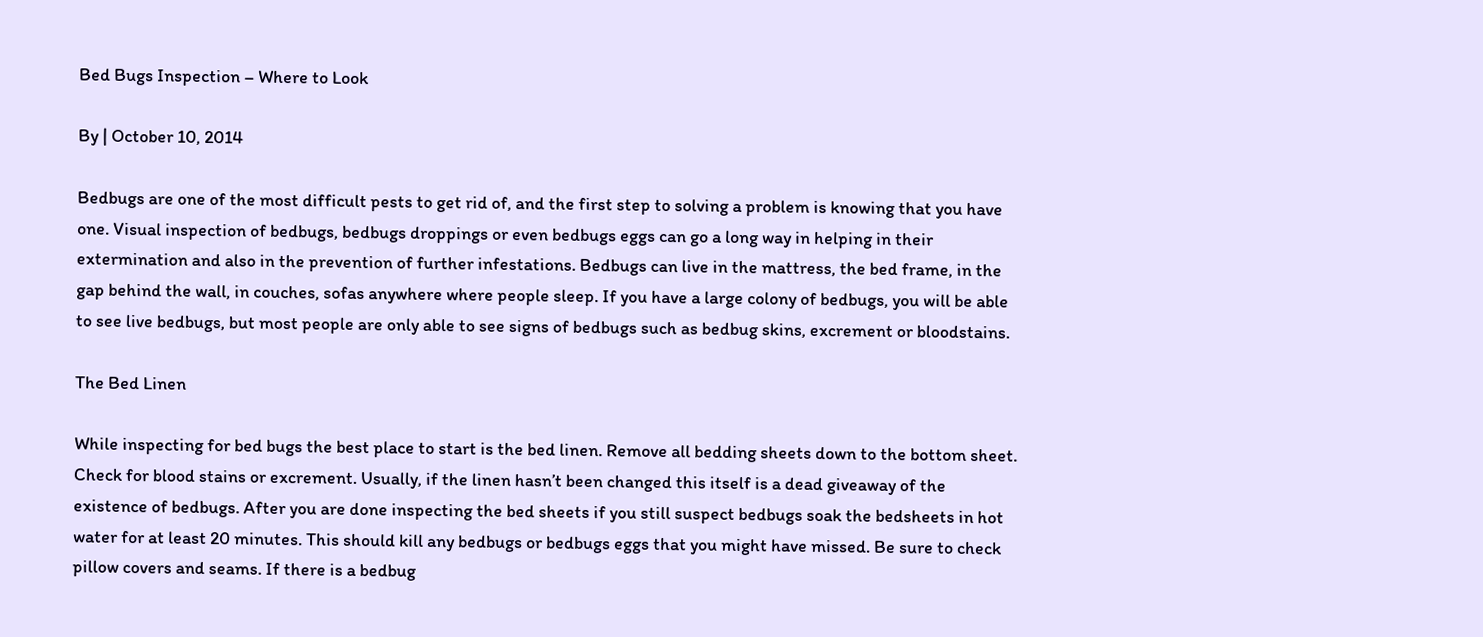Bed Bugs Inspection – Where to Look

By | October 10, 2014

Bedbugs are one of the most difficult pests to get rid of, and the first step to solving a problem is knowing that you have one. Visual inspection of bedbugs, bedbugs droppings or even bedbugs eggs can go a long way in helping in their extermination and also in the prevention of further infestations. Bedbugs can live in the mattress, the bed frame, in the gap behind the wall, in couches, sofas anywhere where people sleep. If you have a large colony of bedbugs, you will be able to see live bedbugs, but most people are only able to see signs of bedbugs such as bedbug skins, excrement or bloodstains.

The Bed Linen

While inspecting for bed bugs the best place to start is the bed linen. Remove all bedding sheets down to the bottom sheet. Check for blood stains or excrement. Usually, if the linen hasn’t been changed this itself is a dead giveaway of the existence of bedbugs. After you are done inspecting the bed sheets if you still suspect bedbugs soak the bedsheets in hot water for at least 20 minutes. This should kill any bedbugs or bedbugs eggs that you might have missed. Be sure to check pillow covers and seams. If there is a bedbug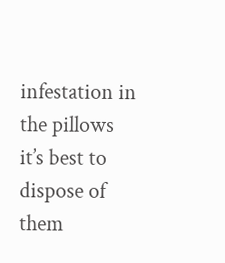infestation in the pillows it’s best to dispose of them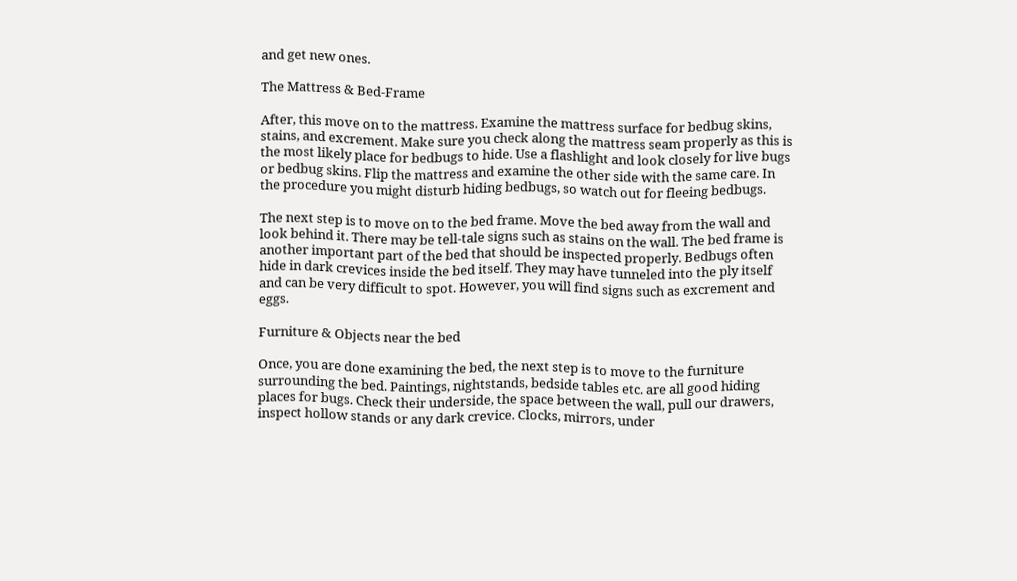and get new ones.

The Mattress & Bed-Frame

After, this move on to the mattress. Examine the mattress surface for bedbug skins, stains, and excrement. Make sure you check along the mattress seam properly as this is the most likely place for bedbugs to hide. Use a flashlight and look closely for live bugs or bedbug skins. Flip the mattress and examine the other side with the same care. In the procedure you might disturb hiding bedbugs, so watch out for fleeing bedbugs.

The next step is to move on to the bed frame. Move the bed away from the wall and look behind it. There may be tell-tale signs such as stains on the wall. The bed frame is another important part of the bed that should be inspected properly. Bedbugs often hide in dark crevices inside the bed itself. They may have tunneled into the ply itself and can be very difficult to spot. However, you will find signs such as excrement and eggs.

Furniture & Objects near the bed

Once, you are done examining the bed, the next step is to move to the furniture surrounding the bed. Paintings, nightstands, bedside tables etc. are all good hiding places for bugs. Check their underside, the space between the wall, pull our drawers, inspect hollow stands or any dark crevice. Clocks, mirrors, under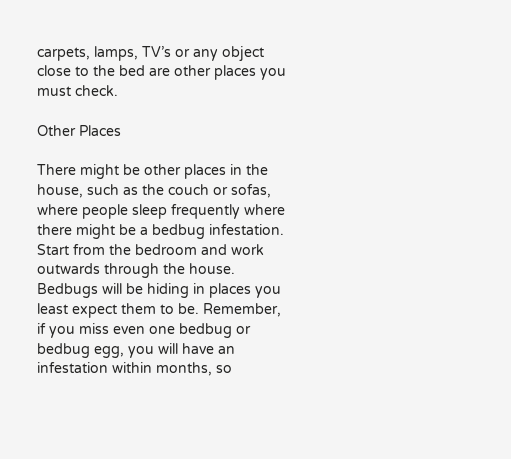carpets, lamps, TV’s or any object close to the bed are other places you must check.

Other Places

There might be other places in the house, such as the couch or sofas, where people sleep frequently where there might be a bedbug infestation. Start from the bedroom and work outwards through the house. Bedbugs will be hiding in places you least expect them to be. Remember, if you miss even one bedbug or bedbug egg, you will have an infestation within months, so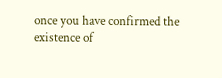once you have confirmed the existence of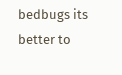bedbugs its better to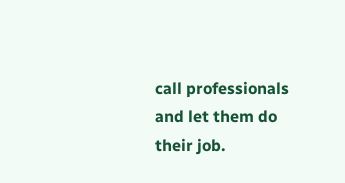call professionals and let them do their job.